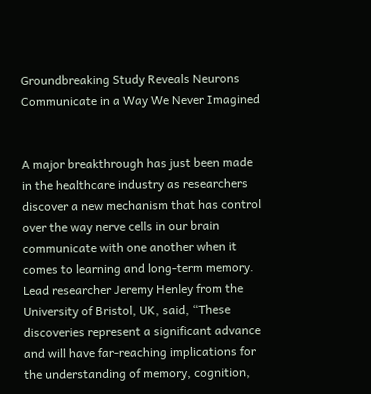Groundbreaking Study Reveals Neurons Communicate in a Way We Never Imagined


A major breakthrough has just been made in the healthcare industry as researchers discover a new mechanism that has control over the way nerve cells in our brain communicate with one another when it comes to learning and long-term memory. Lead researcher Jeremy Henley from the University of Bristol, UK, said, “These discoveries represent a significant advance and will have far-reaching implications for the understanding of memory, cognition,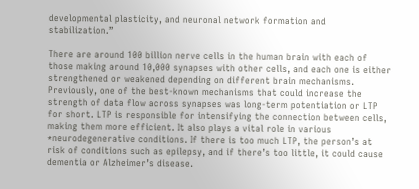developmental plasticity, and neuronal network formation and stabilization.”

There are around 100 billion nerve cells in the human brain with each of those making around 10,000 synapses with other cells, and each one is either strengthened or weakened depending on different brain mechanisms. Previously, one of the best-known mechanisms that could increase the strength of data flow across synapses was long-term potentiation or LTP for short. LTP is responsible for intensifying the connection between cells, making them more efficient. It also plays a vital role in various *neurodegenerative conditions. If there is too much LTP, the person’s at risk of conditions such as epilepsy, and if there’s too little, it could cause dementia or Alzheimer’s disease.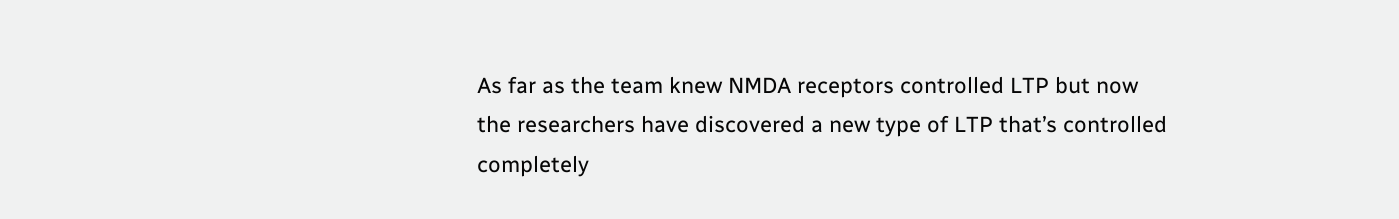As far as the team knew NMDA receptors controlled LTP but now the researchers have discovered a new type of LTP that’s controlled completely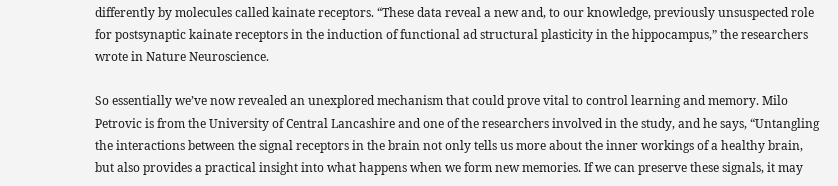differently by molecules called kainate receptors. “These data reveal a new and, to our knowledge, previously unsuspected role for postsynaptic kainate receptors in the induction of functional ad structural plasticity in the hippocampus,” the researchers wrote in Nature Neuroscience.

So essentially we’ve now revealed an unexplored mechanism that could prove vital to control learning and memory. Milo Petrovic is from the University of Central Lancashire and one of the researchers involved in the study, and he says, “Untangling the interactions between the signal receptors in the brain not only tells us more about the inner workings of a healthy brain, but also provides a practical insight into what happens when we form new memories. If we can preserve these signals, it may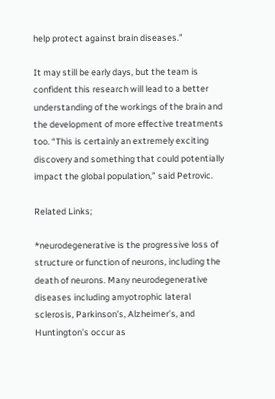help protect against brain diseases.”

It may still be early days, but the team is confident this research will lead to a better understanding of the workings of the brain and the development of more effective treatments too. “This is certainly an extremely exciting discovery and something that could potentially impact the global population,” said Petrovic.

Related Links;

*neurodegenerative is the progressive loss of structure or function of neurons, including the death of neurons. Many neurodegenerative diseases including amyotrophic lateral sclerosis, Parkinson’s, Alzheimer’s, and Huntington’s occur as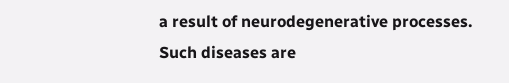a result of neurodegenerative processes. Such diseases are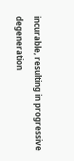incurable, resulting in progressive degeneration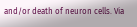and/or death of neuron cells. Via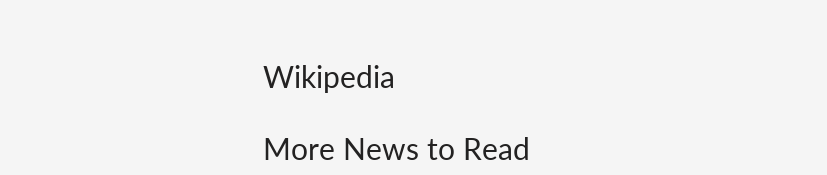Wikipedia

More News to Read